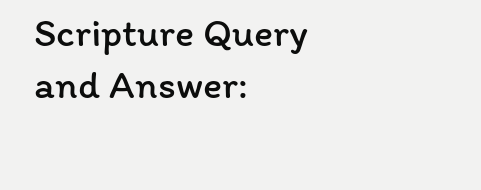Scripture Query and Answer: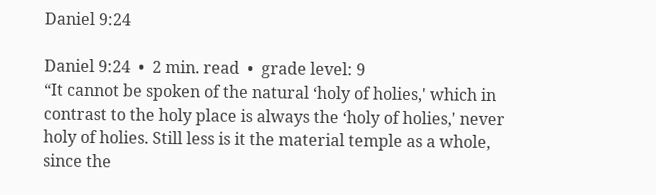Daniel 9:24

Daniel 9:24  •  2 min. read  •  grade level: 9
“It cannot be spoken of the natural ‘holy of holies,' which in contrast to the holy place is always the ‘holy of holies,' never holy of holies. Still less is it the material temple as a whole, since the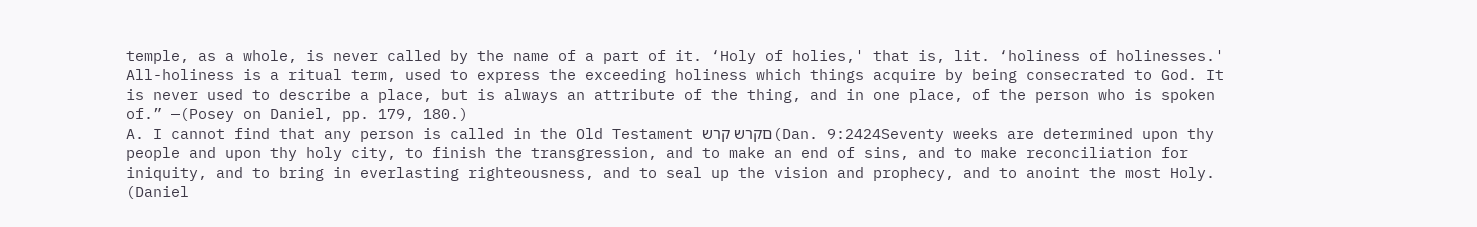temple, as a whole, is never called by the name of a part of it. ‘Holy of holies,' that is, lit. ‘holiness of holinesses.' All-holiness is a ritual term, used to express the exceeding holiness which things acquire by being consecrated to God. It is never used to describe a place, but is always an attribute of the thing, and in one place, of the person who is spoken of.” —(Posey on Daniel, pp. 179, 180.)
A. I cannot find that any person is called in the Old Testament םקרש קרש(Dan. 9:2424Seventy weeks are determined upon thy people and upon thy holy city, to finish the transgression, and to make an end of sins, and to make reconciliation for iniquity, and to bring in everlasting righteousness, and to seal up the vision and prophecy, and to anoint the most Holy. (Daniel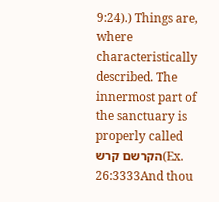9:24).) Things are, where characteristically described. The innermost part of the sanctuary is properly called הקרשם קרש(Ex. 26:3333And thou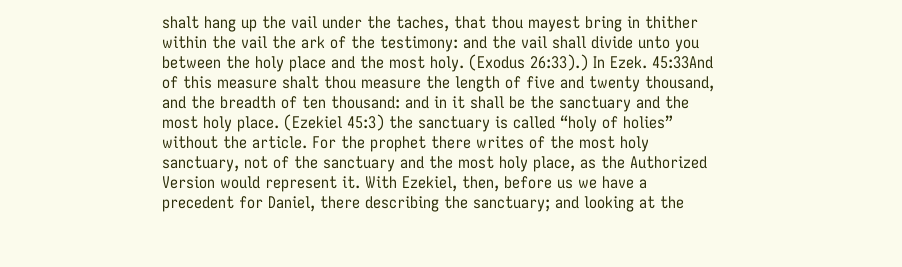shalt hang up the vail under the taches, that thou mayest bring in thither within the vail the ark of the testimony: and the vail shall divide unto you between the holy place and the most holy. (Exodus 26:33).) In Ezek. 45:33And of this measure shalt thou measure the length of five and twenty thousand, and the breadth of ten thousand: and in it shall be the sanctuary and the most holy place. (Ezekiel 45:3) the sanctuary is called “holy of holies” without the article. For the prophet there writes of the most holy sanctuary, not of the sanctuary and the most holy place, as the Authorized Version would represent it. With Ezekiel, then, before us we have a precedent for Daniel, there describing the sanctuary; and looking at the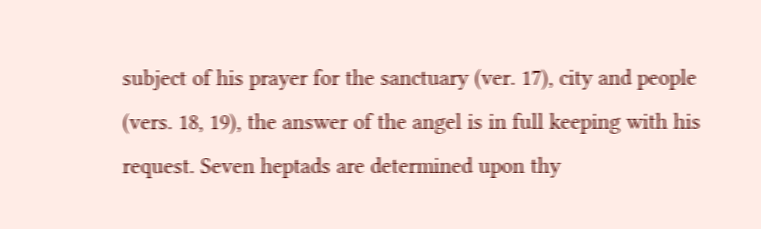subject of his prayer for the sanctuary (ver. 17), city and people (vers. 18, 19), the answer of the angel is in full keeping with his request. Seven heptads are determined upon thy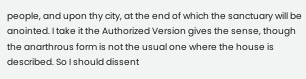people, and upon thy city, at the end of which the sanctuary will be anointed. I take it the Authorized Version gives the sense, though the anarthrous form is not the usual one where the house is described. So I should dissent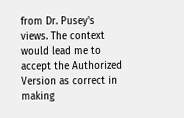from Dr. Pusey's views. The context would lead me to accept the Authorized Version as correct in making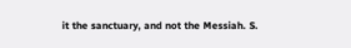it the sanctuary, and not the Messiah. S.